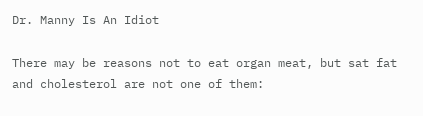Dr. Manny Is An Idiot

There may be reasons not to eat organ meat, but sat fat and cholesterol are not one of them: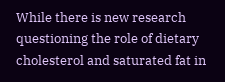While there is new research questioning the role of dietary cholesterol and saturated fat in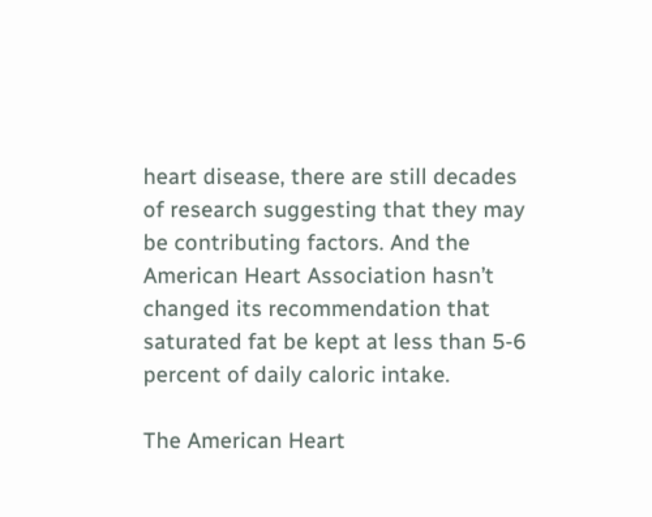heart disease, there are still decades of research suggesting that they may be contributing factors. And the American Heart Association hasn’t changed its recommendation that saturated fat be kept at less than 5-6 percent of daily caloric intake.

The American Heart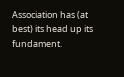Association has (at best) its head up its fundament.